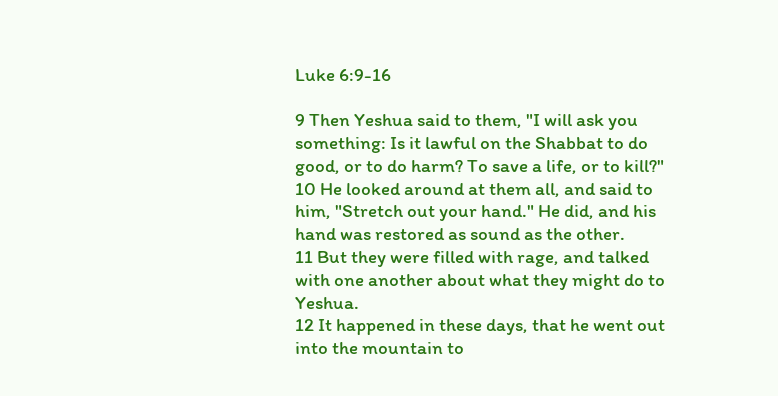Luke 6:9-16

9 Then Yeshua said to them, "I will ask you something: Is it lawful on the Shabbat to do good, or to do harm? To save a life, or to kill?"
10 He looked around at them all, and said to him, "Stretch out your hand." He did, and his hand was restored as sound as the other.
11 But they were filled with rage, and talked with one another about what they might do to Yeshua.
12 It happened in these days, that he went out into the mountain to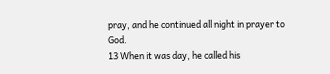pray, and he continued all night in prayer to God.
13 When it was day, he called his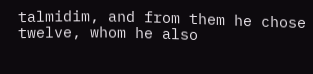talmidim, and from them he chose twelve, whom he also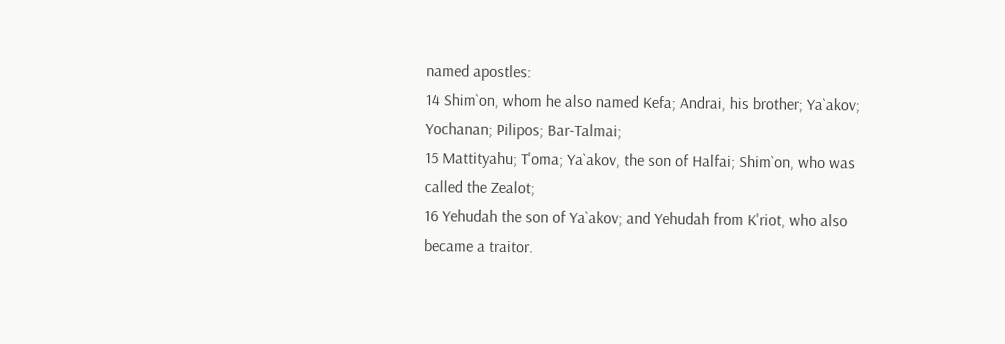named apostles:
14 Shim`on, whom he also named Kefa; Andrai, his brother; Ya`akov; Yochanan; Pilipos; Bar-Talmai;
15 Mattityahu; T'oma; Ya`akov, the son of Halfai; Shim`on, who was called the Zealot;
16 Yehudah the son of Ya`akov; and Yehudah from K'riot, who also became a traitor.